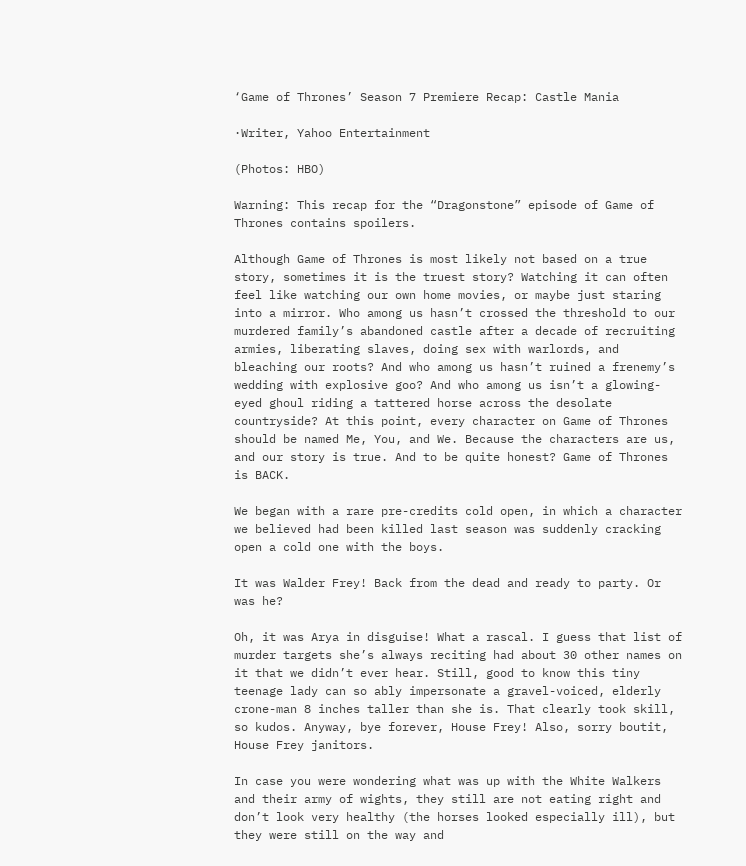‘Game of Thrones’ Season 7 Premiere Recap: Castle Mania

·Writer, Yahoo Entertainment

(Photos: HBO)

Warning: This recap for the “Dragonstone” episode of Game of Thrones contains spoilers.

Although Game of Thrones is most likely not based on a true story, sometimes it is the truest story? Watching it can often feel like watching our own home movies, or maybe just staring into a mirror. Who among us hasn’t crossed the threshold to our murdered family’s abandoned castle after a decade of recruiting armies, liberating slaves, doing sex with warlords, and bleaching our roots? And who among us hasn’t ruined a frenemy’s wedding with explosive goo? And who among us isn’t a glowing-eyed ghoul riding a tattered horse across the desolate countryside? At this point, every character on Game of Thrones should be named Me, You, and We. Because the characters are us, and our story is true. And to be quite honest? Game of Thrones is BACK.

We began with a rare pre-credits cold open, in which a character we believed had been killed last season was suddenly cracking open a cold one with the boys.

It was Walder Frey! Back from the dead and ready to party. Or was he?

Oh, it was Arya in disguise! What a rascal. I guess that list of murder targets she’s always reciting had about 30 other names on it that we didn’t ever hear. Still, good to know this tiny teenage lady can so ably impersonate a gravel-voiced, elderly crone-man 8 inches taller than she is. That clearly took skill, so kudos. Anyway, bye forever, House Frey! Also, sorry boutit, House Frey janitors.

In case you were wondering what was up with the White Walkers and their army of wights, they still are not eating right and don’t look very healthy (the horses looked especially ill), but they were still on the way and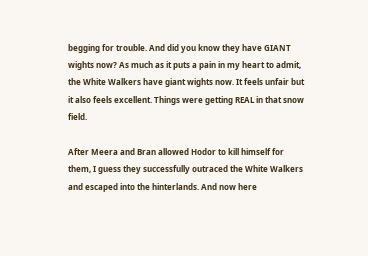begging for trouble. And did you know they have GIANT wights now? As much as it puts a pain in my heart to admit, the White Walkers have giant wights now. It feels unfair but it also feels excellent. Things were getting REAL in that snow field.

After Meera and Bran allowed Hodor to kill himself for them, I guess they successfully outraced the White Walkers and escaped into the hinterlands. And now here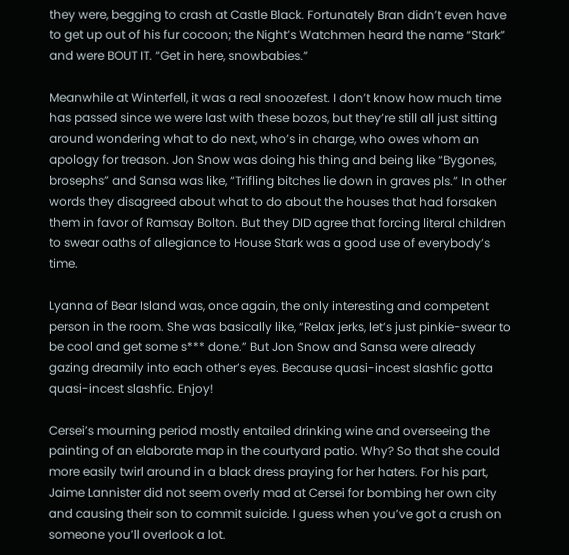they were, begging to crash at Castle Black. Fortunately Bran didn’t even have to get up out of his fur cocoon; the Night’s Watchmen heard the name “Stark” and were BOUT IT. “Get in here, snowbabies.”

Meanwhile at Winterfell, it was a real snoozefest. I don’t know how much time has passed since we were last with these bozos, but they’re still all just sitting around wondering what to do next, who’s in charge, who owes whom an apology for treason. Jon Snow was doing his thing and being like “Bygones, brosephs” and Sansa was like, “Trifling bitches lie down in graves pls.” In other words they disagreed about what to do about the houses that had forsaken them in favor of Ramsay Bolton. But they DID agree that forcing literal children to swear oaths of allegiance to House Stark was a good use of everybody’s time.

Lyanna of Bear Island was, once again, the only interesting and competent person in the room. She was basically like, “Relax jerks, let’s just pinkie-swear to be cool and get some s*** done.” But Jon Snow and Sansa were already gazing dreamily into each other’s eyes. Because quasi-incest slashfic gotta quasi-incest slashfic. Enjoy!

Cersei’s mourning period mostly entailed drinking wine and overseeing the painting of an elaborate map in the courtyard patio. Why? So that she could more easily twirl around in a black dress praying for her haters. For his part, Jaime Lannister did not seem overly mad at Cersei for bombing her own city and causing their son to commit suicide. I guess when you’ve got a crush on someone you’ll overlook a lot.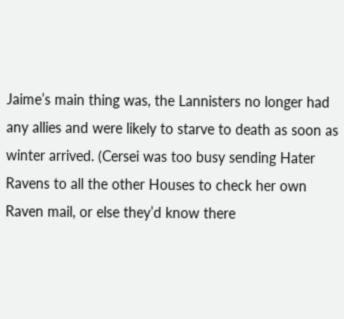Jaime’s main thing was, the Lannisters no longer had any allies and were likely to starve to death as soon as winter arrived. (Cersei was too busy sending Hater Ravens to all the other Houses to check her own Raven mail, or else they’d know there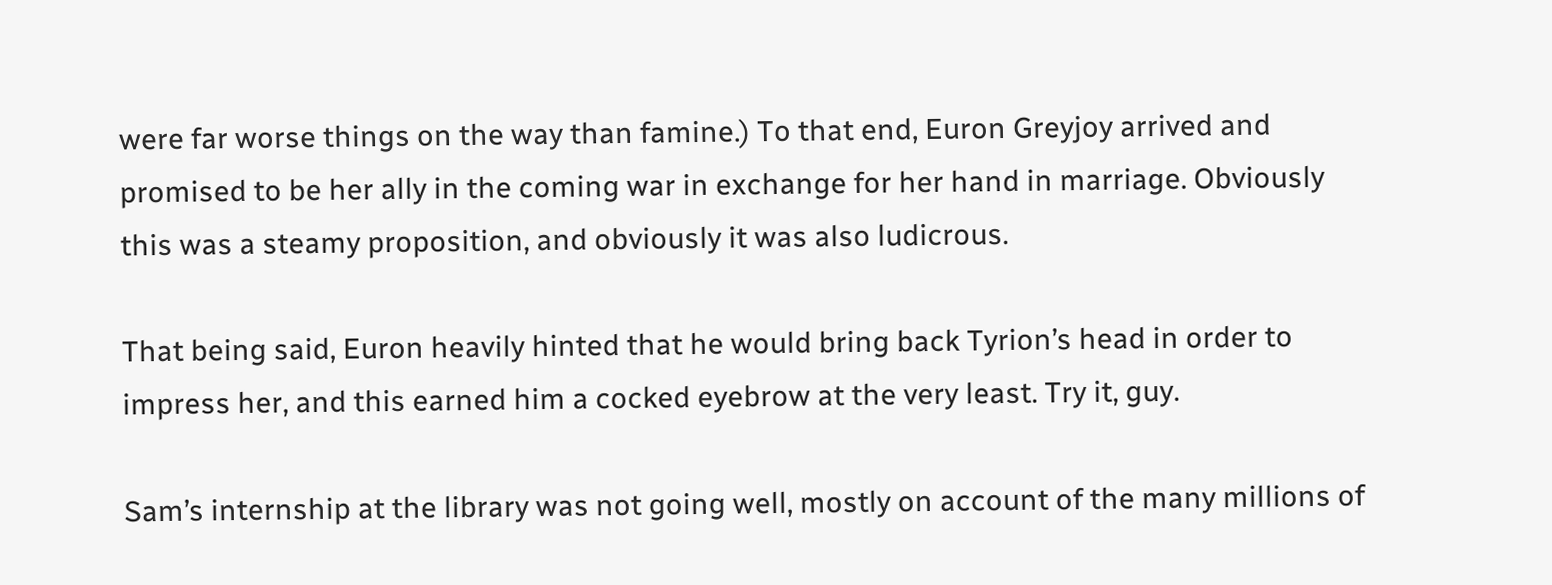were far worse things on the way than famine.) To that end, Euron Greyjoy arrived and promised to be her ally in the coming war in exchange for her hand in marriage. Obviously this was a steamy proposition, and obviously it was also ludicrous.

That being said, Euron heavily hinted that he would bring back Tyrion’s head in order to impress her, and this earned him a cocked eyebrow at the very least. Try it, guy.

Sam’s internship at the library was not going well, mostly on account of the many millions of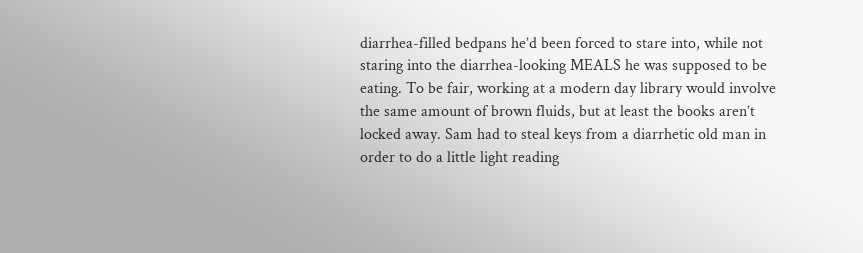diarrhea-filled bedpans he’d been forced to stare into, while not staring into the diarrhea-looking MEALS he was supposed to be eating. To be fair, working at a modern day library would involve the same amount of brown fluids, but at least the books aren’t locked away. Sam had to steal keys from a diarrhetic old man in order to do a little light reading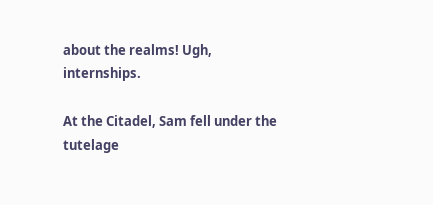about the realms! Ugh, internships.

At the Citadel, Sam fell under the tutelage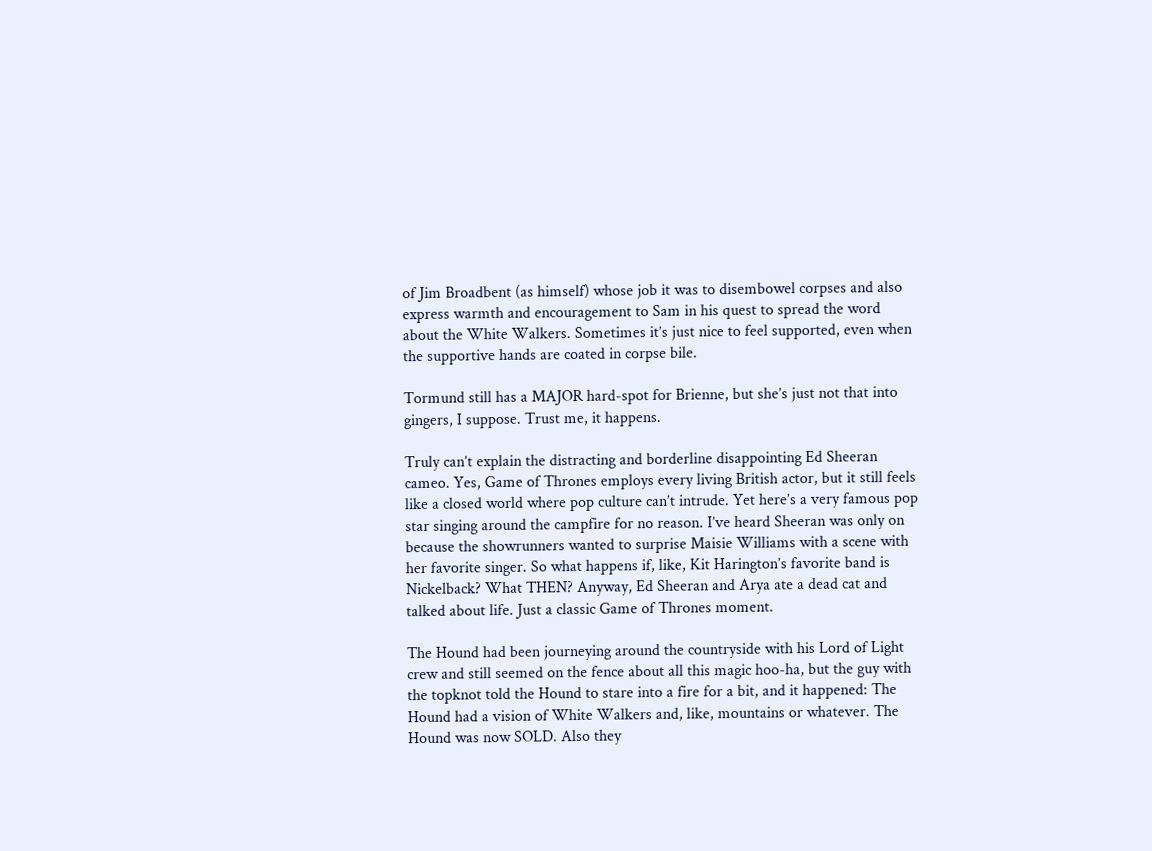of Jim Broadbent (as himself) whose job it was to disembowel corpses and also express warmth and encouragement to Sam in his quest to spread the word about the White Walkers. Sometimes it’s just nice to feel supported, even when the supportive hands are coated in corpse bile.

Tormund still has a MAJOR hard-spot for Brienne, but she’s just not that into gingers, I suppose. Trust me, it happens.

Truly can’t explain the distracting and borderline disappointing Ed Sheeran cameo. Yes, Game of Thrones employs every living British actor, but it still feels like a closed world where pop culture can’t intrude. Yet here’s a very famous pop star singing around the campfire for no reason. I’ve heard Sheeran was only on because the showrunners wanted to surprise Maisie Williams with a scene with her favorite singer. So what happens if, like, Kit Harington’s favorite band is Nickelback? What THEN? Anyway, Ed Sheeran and Arya ate a dead cat and talked about life. Just a classic Game of Thrones moment.

The Hound had been journeying around the countryside with his Lord of Light crew and still seemed on the fence about all this magic hoo-ha, but the guy with the topknot told the Hound to stare into a fire for a bit, and it happened: The Hound had a vision of White Walkers and, like, mountains or whatever. The Hound was now SOLD. Also they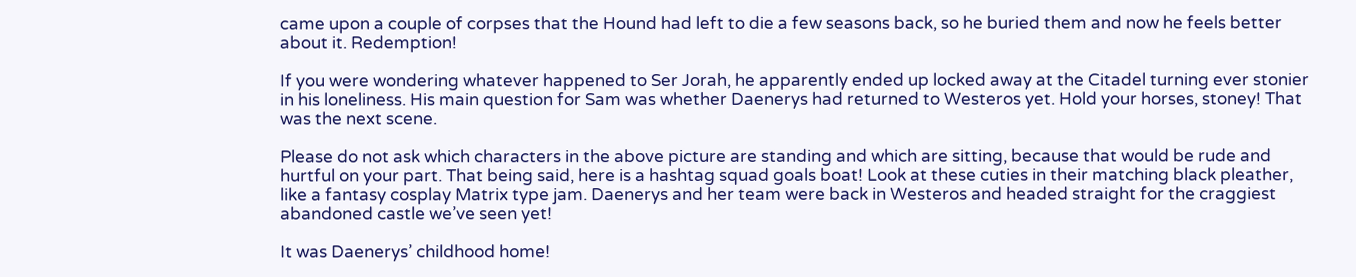came upon a couple of corpses that the Hound had left to die a few seasons back, so he buried them and now he feels better about it. Redemption!

If you were wondering whatever happened to Ser Jorah, he apparently ended up locked away at the Citadel turning ever stonier in his loneliness. His main question for Sam was whether Daenerys had returned to Westeros yet. Hold your horses, stoney! That was the next scene.

Please do not ask which characters in the above picture are standing and which are sitting, because that would be rude and hurtful on your part. That being said, here is a hashtag squad goals boat! Look at these cuties in their matching black pleather, like a fantasy cosplay Matrix type jam. Daenerys and her team were back in Westeros and headed straight for the craggiest abandoned castle we’ve seen yet!

It was Daenerys’ childhood home!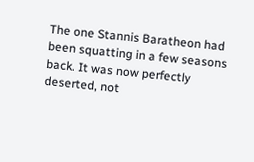The one Stannis Baratheon had been squatting in a few seasons back. It was now perfectly deserted, not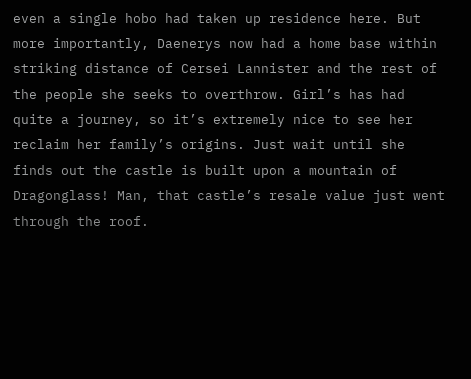even a single hobo had taken up residence here. But more importantly, Daenerys now had a home base within striking distance of Cersei Lannister and the rest of the people she seeks to overthrow. Girl’s has had quite a journey, so it’s extremely nice to see her reclaim her family’s origins. Just wait until she finds out the castle is built upon a mountain of Dragonglass! Man, that castle’s resale value just went through the roof.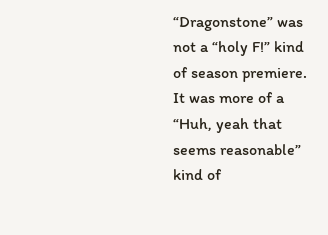“Dragonstone” was not a “holy F!” kind of season premiere. It was more of a “Huh, yeah that seems reasonable” kind of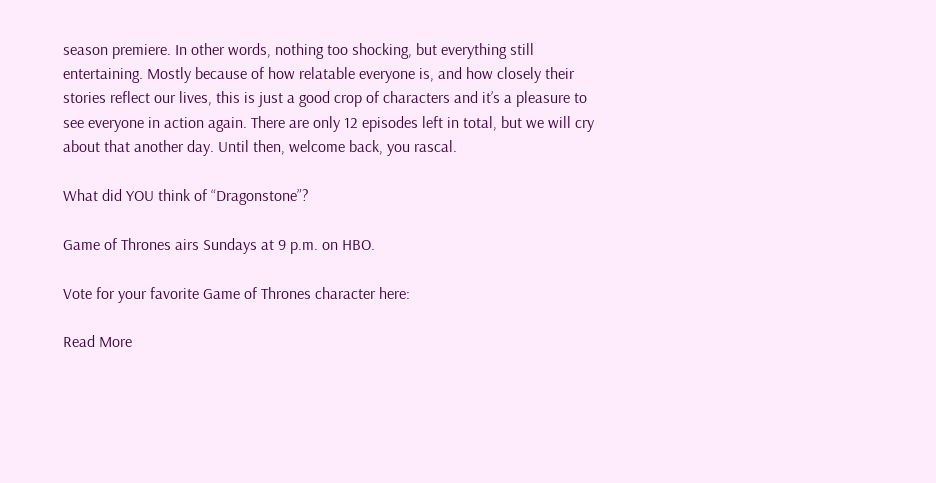season premiere. In other words, nothing too shocking, but everything still entertaining. Mostly because of how relatable everyone is, and how closely their stories reflect our lives, this is just a good crop of characters and it’s a pleasure to see everyone in action again. There are only 12 episodes left in total, but we will cry about that another day. Until then, welcome back, you rascal.

What did YOU think of “Dragonstone”?

Game of Thrones airs Sundays at 9 p.m. on HBO.

Vote for your favorite Game of Thrones character here:

Read More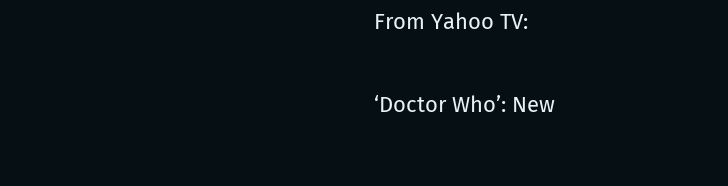From Yahoo TV:

‘Doctor Who’: New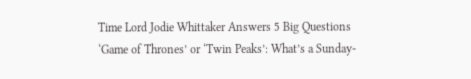Time Lord Jodie Whittaker Answers 5 Big Questions
‘Game of Thrones’ or ‘Twin Peaks’: What’s a Sunday-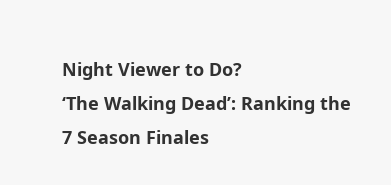Night Viewer to Do?
‘The Walking Dead’: Ranking the 7 Season Finales